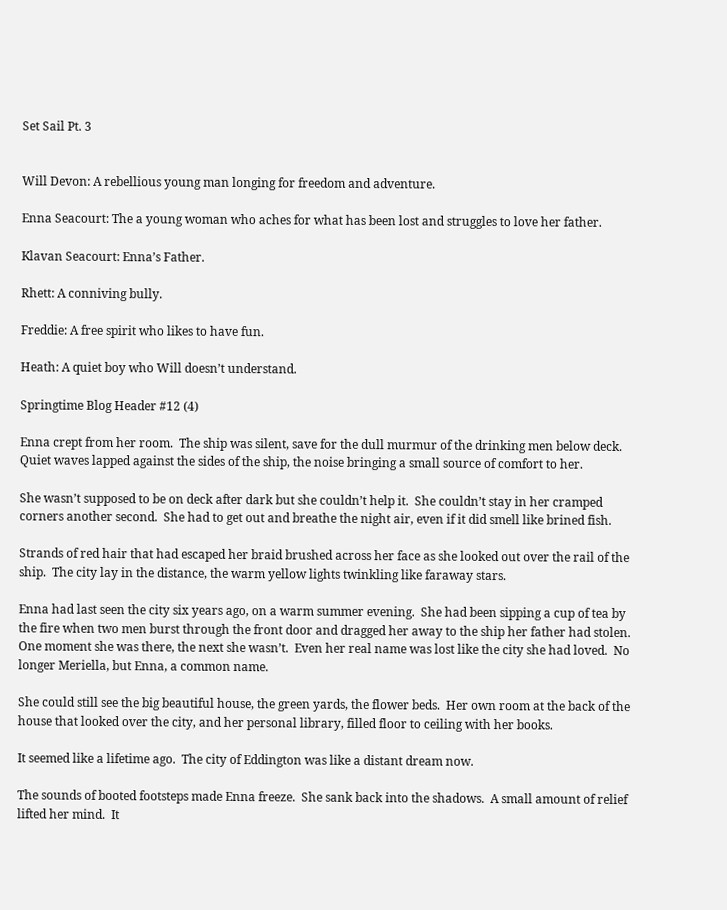Set Sail Pt. 3


Will Devon: A rebellious young man longing for freedom and adventure.

Enna Seacourt: The a young woman who aches for what has been lost and struggles to love her father.

Klavan Seacourt: Enna’s Father.

Rhett: A conniving bully.

Freddie: A free spirit who likes to have fun.

Heath: A quiet boy who Will doesn’t understand.

Springtime Blog Header #12 (4)

Enna crept from her room.  The ship was silent, save for the dull murmur of the drinking men below deck.  Quiet waves lapped against the sides of the ship, the noise bringing a small source of comfort to her.

She wasn’t supposed to be on deck after dark but she couldn’t help it.  She couldn’t stay in her cramped corners another second.  She had to get out and breathe the night air, even if it did smell like brined fish.

Strands of red hair that had escaped her braid brushed across her face as she looked out over the rail of the ship.  The city lay in the distance, the warm yellow lights twinkling like faraway stars.

Enna had last seen the city six years ago, on a warm summer evening.  She had been sipping a cup of tea by the fire when two men burst through the front door and dragged her away to the ship her father had stolen.  One moment she was there, the next she wasn’t.  Even her real name was lost like the city she had loved.  No longer Meriella, but Enna, a common name.

She could still see the big beautiful house, the green yards, the flower beds.  Her own room at the back of the house that looked over the city, and her personal library, filled floor to ceiling with her books.

It seemed like a lifetime ago.  The city of Eddington was like a distant dream now.

The sounds of booted footsteps made Enna freeze.  She sank back into the shadows.  A small amount of relief lifted her mind.  It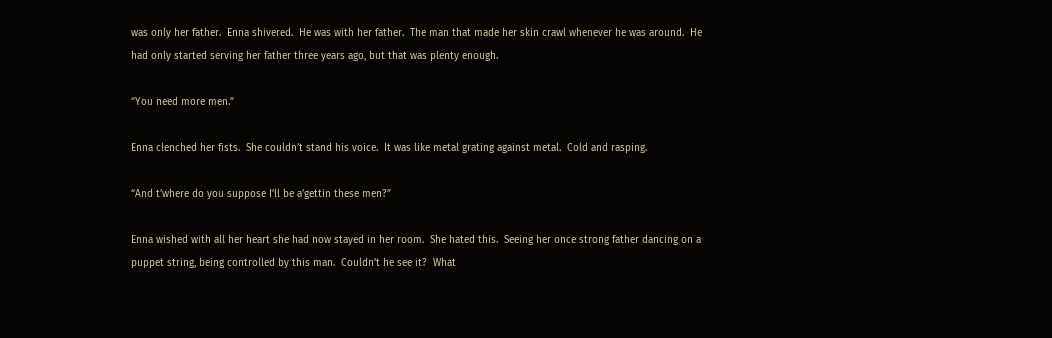was only her father.  Enna shivered.  He was with her father.  The man that made her skin crawl whenever he was around.  He had only started serving her father three years ago, but that was plenty enough.

“You need more men.”

Enna clenched her fists.  She couldn’t stand his voice.  It was like metal grating against metal.  Cold and rasping.

“And t’where do you suppose I’ll be a’gettin these men?”

Enna wished with all her heart she had now stayed in her room.  She hated this.  Seeing her once strong father dancing on a puppet string, being controlled by this man.  Couldn’t he see it?  What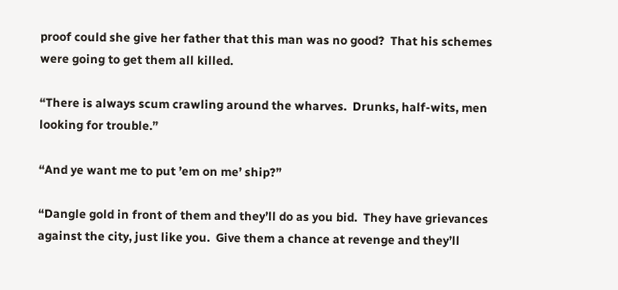proof could she give her father that this man was no good?  That his schemes were going to get them all killed.

“There is always scum crawling around the wharves.  Drunks, half-wits, men looking for trouble.”

“And ye want me to put ’em on me’ ship?”

“Dangle gold in front of them and they’ll do as you bid.  They have grievances against the city, just like you.  Give them a chance at revenge and they’ll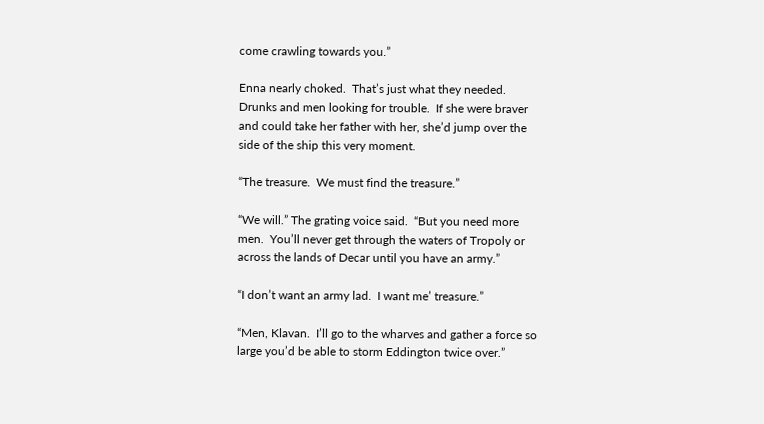come crawling towards you.”

Enna nearly choked.  That’s just what they needed. Drunks and men looking for trouble.  If she were braver and could take her father with her, she’d jump over the side of the ship this very moment.

“The treasure.  We must find the treasure.”

“We will.” The grating voice said.  “But you need more men.  You’ll never get through the waters of Tropoly or across the lands of Decar until you have an army.”

“I don’t want an army lad.  I want me’ treasure.”

“Men, Klavan.  I’ll go to the wharves and gather a force so large you’d be able to storm Eddington twice over.”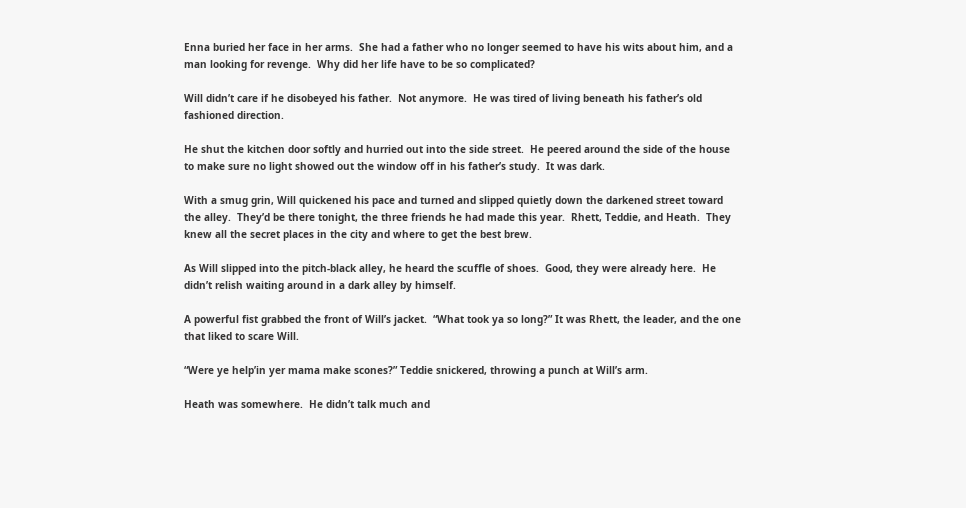Enna buried her face in her arms.  She had a father who no longer seemed to have his wits about him, and a man looking for revenge.  Why did her life have to be so complicated?

Will didn’t care if he disobeyed his father.  Not anymore.  He was tired of living beneath his father’s old fashioned direction.

He shut the kitchen door softly and hurried out into the side street.  He peered around the side of the house to make sure no light showed out the window off in his father’s study.  It was dark.

With a smug grin, Will quickened his pace and turned and slipped quietly down the darkened street toward the alley.  They’d be there tonight, the three friends he had made this year.  Rhett, Teddie, and Heath.  They knew all the secret places in the city and where to get the best brew.

As Will slipped into the pitch-black alley, he heard the scuffle of shoes.  Good, they were already here.  He didn’t relish waiting around in a dark alley by himself.

A powerful fist grabbed the front of Will’s jacket.  “What took ya so long?” It was Rhett, the leader, and the one that liked to scare Will.

“Were ye help’in yer mama make scones?” Teddie snickered, throwing a punch at Will’s arm.

Heath was somewhere.  He didn’t talk much and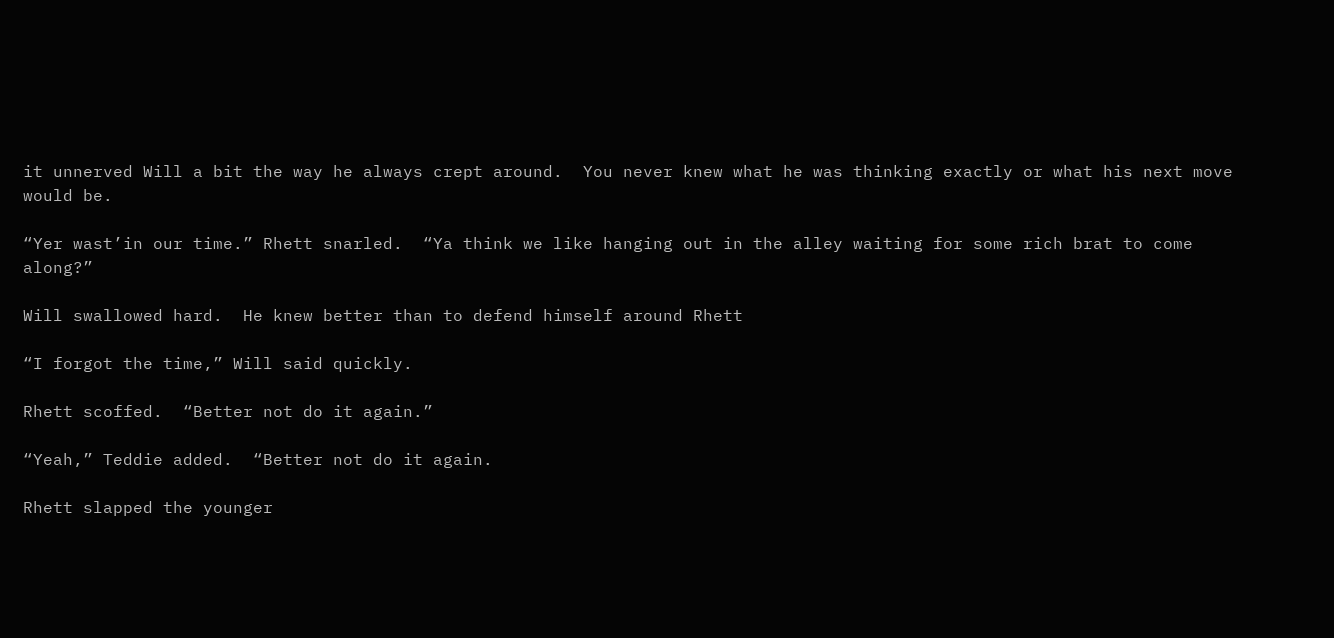it unnerved Will a bit the way he always crept around.  You never knew what he was thinking exactly or what his next move would be.

“Yer wast’in our time.” Rhett snarled.  “Ya think we like hanging out in the alley waiting for some rich brat to come along?”

Will swallowed hard.  He knew better than to defend himself around Rhett

“I forgot the time,” Will said quickly.

Rhett scoffed.  “Better not do it again.”

“Yeah,” Teddie added.  “Better not do it again.

Rhett slapped the younger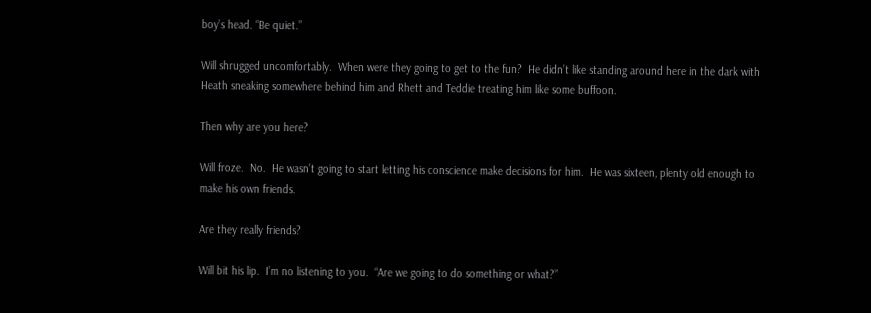boy’s head. “Be quiet.”

Will shrugged uncomfortably.  When were they going to get to the fun?  He didn’t like standing around here in the dark with Heath sneaking somewhere behind him and Rhett and Teddie treating him like some buffoon.

Then why are you here?

Will froze.  No.  He wasn’t going to start letting his conscience make decisions for him.  He was sixteen, plenty old enough to make his own friends.

Are they really friends?

Will bit his lip.  I’m no listening to you.  “Are we going to do something or what?”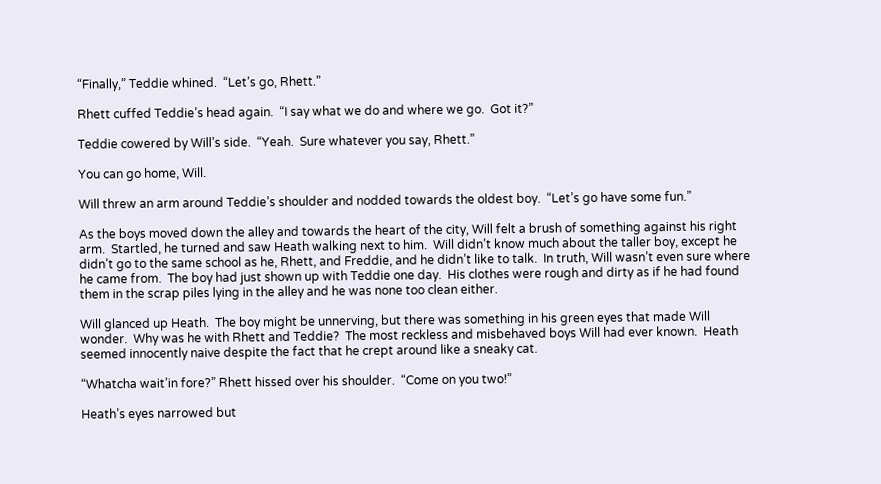“Finally,” Teddie whined.  “Let’s go, Rhett.”

Rhett cuffed Teddie’s head again.  “I say what we do and where we go.  Got it?”

Teddie cowered by Will’s side.  “Yeah.  Sure whatever you say, Rhett.”

You can go home, Will.

Will threw an arm around Teddie’s shoulder and nodded towards the oldest boy.  “Let’s go have some fun.”

As the boys moved down the alley and towards the heart of the city, Will felt a brush of something against his right arm.  Startled, he turned and saw Heath walking next to him.  Will didn’t know much about the taller boy, except he didn’t go to the same school as he, Rhett, and Freddie, and he didn’t like to talk.  In truth, Will wasn’t even sure where he came from.  The boy had just shown up with Teddie one day.  His clothes were rough and dirty as if he had found them in the scrap piles lying in the alley and he was none too clean either.

Will glanced up Heath.  The boy might be unnerving, but there was something in his green eyes that made Will wonder.  Why was he with Rhett and Teddie?  The most reckless and misbehaved boys Will had ever known.  Heath seemed innocently naive despite the fact that he crept around like a sneaky cat.

“Whatcha wait’in fore?” Rhett hissed over his shoulder.  “Come on you two!”

Heath’s eyes narrowed but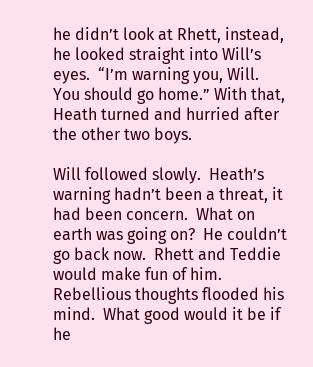he didn’t look at Rhett, instead, he looked straight into Will’s eyes.  “I’m warning you, Will.  You should go home.” With that, Heath turned and hurried after the other two boys.

Will followed slowly.  Heath’s warning hadn’t been a threat, it had been concern.  What on earth was going on?  He couldn’t go back now.  Rhett and Teddie would make fun of him.  Rebellious thoughts flooded his mind.  What good would it be if he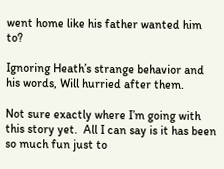went home like his father wanted him to?

Ignoring Heath’s strange behavior and his words, Will hurried after them.

Not sure exactly where I’m going with this story yet.  All I can say is it has been so much fun just to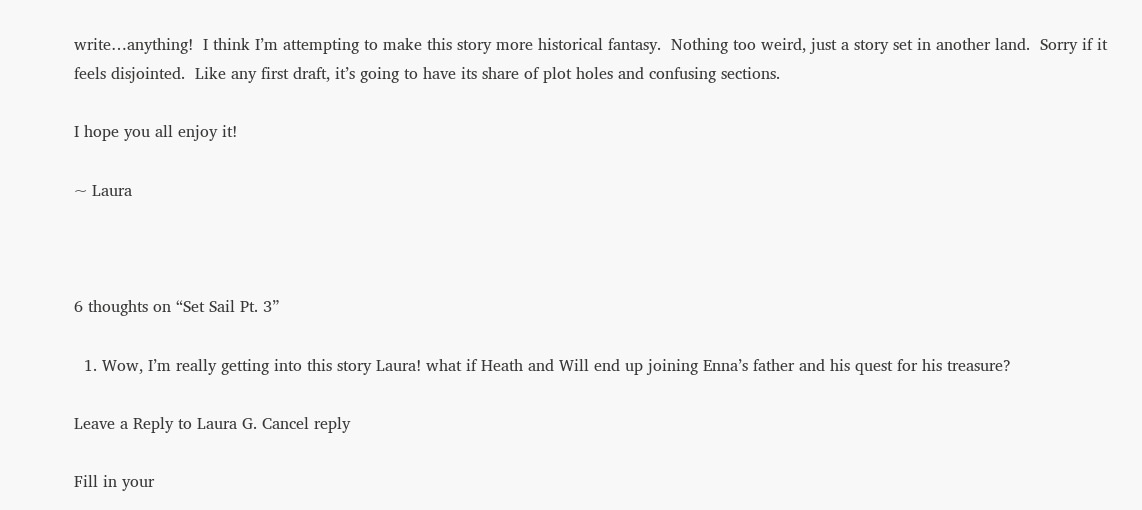write…anything!  I think I’m attempting to make this story more historical fantasy.  Nothing too weird, just a story set in another land.  Sorry if it feels disjointed.  Like any first draft, it’s going to have its share of plot holes and confusing sections.

I hope you all enjoy it!

~ Laura



6 thoughts on “Set Sail Pt. 3”

  1. Wow, I’m really getting into this story Laura! what if Heath and Will end up joining Enna’s father and his quest for his treasure?

Leave a Reply to Laura G. Cancel reply

Fill in your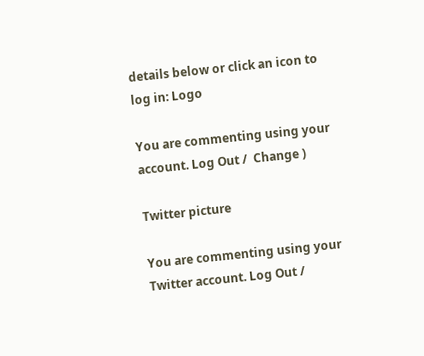details below or click an icon to log in: Logo

You are commenting using your account. Log Out /  Change )

Twitter picture

You are commenting using your Twitter account. Log Out /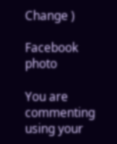Change )

Facebook photo

You are commenting using your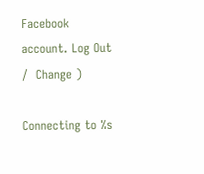Facebook account. Log Out /  Change )

Connecting to %s